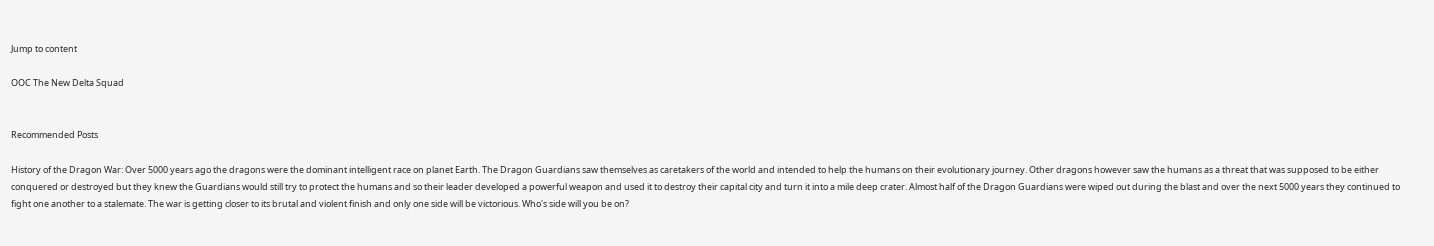Jump to content

OOC The New Delta Squad


Recommended Posts

History of the Dragon War: Over 5000 years ago the dragons were the dominant intelligent race on planet Earth. The Dragon Guardians saw themselves as caretakers of the world and intended to help the humans on their evolutionary journey. Other dragons however saw the humans as a threat that was supposed to be either conquered or destroyed but they knew the Guardians would still try to protect the humans and so their leader developed a powerful weapon and used it to destroy their capital city and turn it into a mile deep crater. Almost half of the Dragon Guardians were wiped out during the blast and over the next 5000 years they continued to fight one another to a stalemate. The war is getting closer to its brutal and violent finish and only one side will be victorious. Who's side will you be on?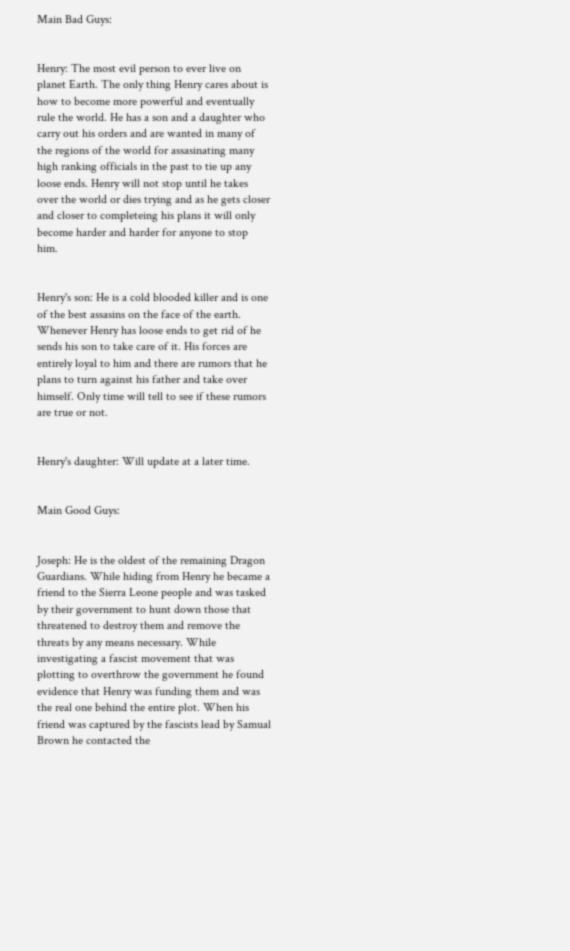Main Bad Guys:


Henry: The most evil person to ever live on planet Earth. The only thing Henry cares about is how to become more powerful and eventually rule the world. He has a son and a daughter who carry out his orders and are wanted in many of the regions of the world for assasinating many high ranking officials in the past to tie up any loose ends. Henry will not stop until he takes over the world or dies trying and as he gets closer and closer to completeing his plans it will only become harder and harder for anyone to stop him.


Henry's son: He is a cold blooded killer and is one of the best assasins on the face of the earth. Whenever Henry has loose ends to get rid of he sends his son to take care of it. His forces are entirely loyal to him and there are rumors that he plans to turn against his father and take over himself. Only time will tell to see if these rumors are true or not.


Henry's daughter: Will update at a later time.


Main Good Guys:


Joseph: He is the oldest of the remaining Dragon Guardians. While hiding from Henry he became a friend to the Sierra Leone people and was tasked by their government to hunt down those that threatened to destroy them and remove the threats by any means necessary. While investigating a fascist movement that was plotting to overthrow the government he found evidence that Henry was funding them and was the real one behind the entire plot. When his friend was captured by the fascists lead by Samual Brown he contacted the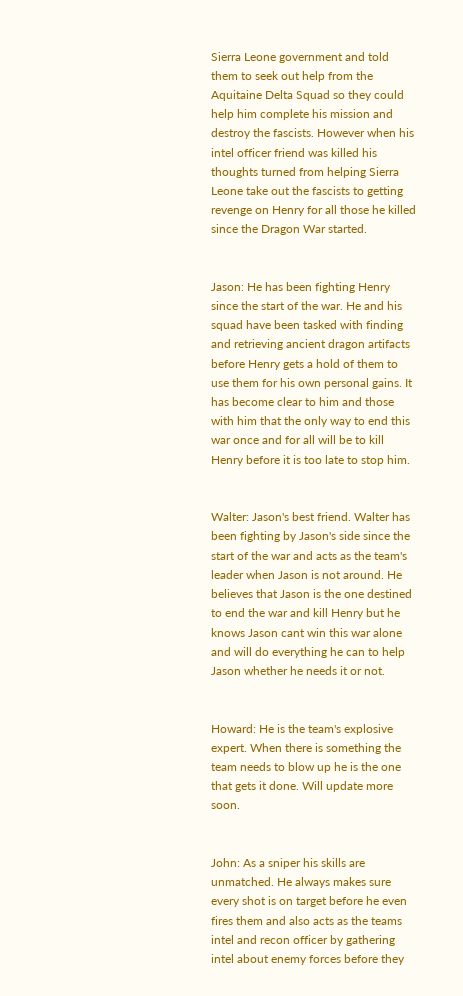Sierra Leone government and told them to seek out help from the Aquitaine Delta Squad so they could help him complete his mission and destroy the fascists. However when his intel officer friend was killed his thoughts turned from helping Sierra Leone take out the fascists to getting revenge on Henry for all those he killed since the Dragon War started.


Jason: He has been fighting Henry since the start of the war. He and his squad have been tasked with finding and retrieving ancient dragon artifacts before Henry gets a hold of them to use them for his own personal gains. It has become clear to him and those with him that the only way to end this war once and for all will be to kill Henry before it is too late to stop him.


Walter: Jason's best friend. Walter has been fighting by Jason's side since the start of the war and acts as the team's leader when Jason is not around. He believes that Jason is the one destined to end the war and kill Henry but he knows Jason cant win this war alone and will do everything he can to help Jason whether he needs it or not.


Howard: He is the team's explosive expert. When there is something the team needs to blow up he is the one that gets it done. Will update more soon.


John: As a sniper his skills are unmatched. He always makes sure every shot is on target before he even fires them and also acts as the teams intel and recon officer by gathering intel about enemy forces before they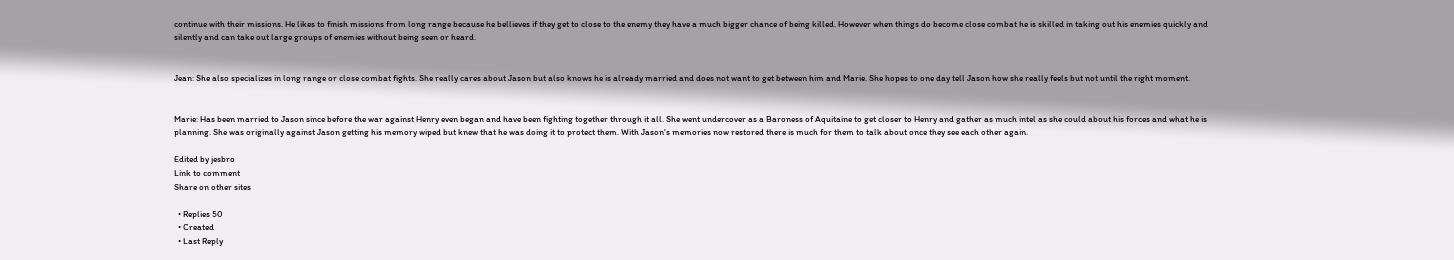continue with their missions. He likes to finish missions from long range because he bellieves if they get to close to the enemy they have a much bigger chance of being killed. However when things do become close combat he is skilled in taking out his enemies quickly and silently and can take out large groups of enemies without being seen or heard.


Jean: She also specializes in long range or close combat fights. She really cares about Jason but also knows he is already married and does not want to get between him and Marie. She hopes to one day tell Jason how she really feels but not until the right moment.


Marie: Has been married to Jason since before the war against Henry even began and have been fighting together through it all. She went undercover as a Baroness of Aquitaine to get closer to Henry and gather as much intel as she could about his forces and what he is planning. She was originally against Jason getting his memory wiped but knew that he was doing it to protect them. With Jason's memories now restored there is much for them to talk about once they see each other again.

Edited by jesbro
Link to comment
Share on other sites

  • Replies 50
  • Created
  • Last Reply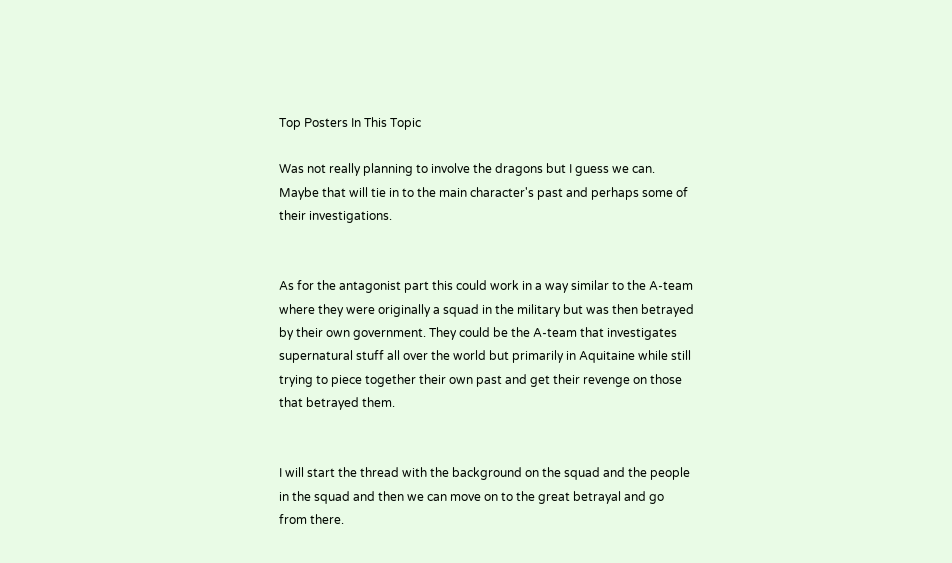Top Posters In This Topic

Was not really planning to involve the dragons but I guess we can. Maybe that will tie in to the main character's past and perhaps some of their investigations.


As for the antagonist part this could work in a way similar to the A-team where they were originally a squad in the military but was then betrayed by their own government. They could be the A-team that investigates supernatural stuff all over the world but primarily in Aquitaine while still trying to piece together their own past and get their revenge on those that betrayed them.


I will start the thread with the background on the squad and the people in the squad and then we can move on to the great betrayal and go from there.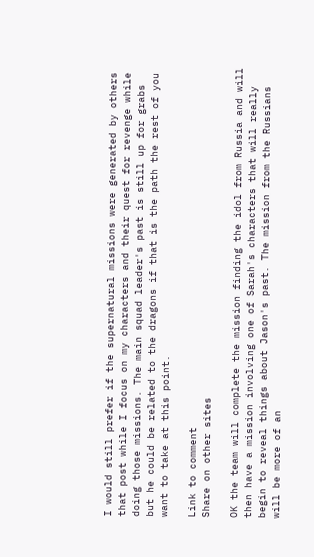I would still prefer if the supernatural missions were generated by others that post while I focus on my characters and their quest for revenge while doing those missions. The main squad leader's past is still up for grabs but he could be related to the dragons if that is the path the rest of you want to take at this point.

Link to comment
Share on other sites

OK the team will complete the mission finding the idol from Russia and will then have a mission involving one of Sarah's characters that will really begin to reveal things about Jason's past. The mission from the Russians will be more of an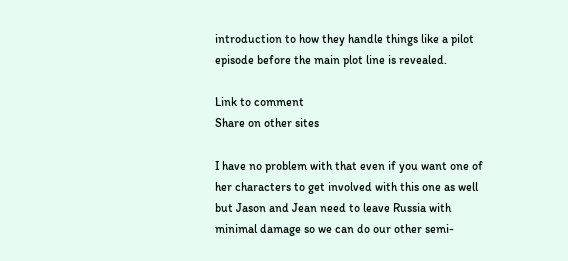introduction to how they handle things like a pilot episode before the main plot line is revealed.

Link to comment
Share on other sites

I have no problem with that even if you want one of her characters to get involved with this one as well but Jason and Jean need to leave Russia with minimal damage so we can do our other semi-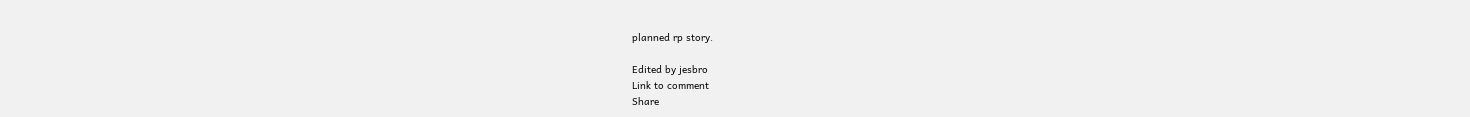planned rp story.

Edited by jesbro
Link to comment
Share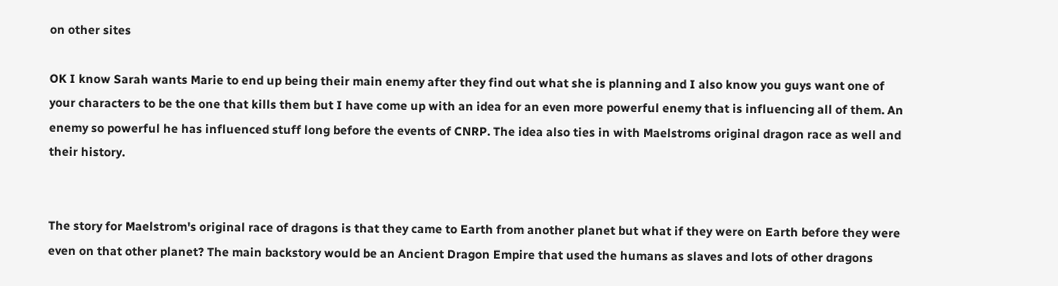on other sites

OK I know Sarah wants Marie to end up being their main enemy after they find out what she is planning and I also know you guys want one of your characters to be the one that kills them but I have come up with an idea for an even more powerful enemy that is influencing all of them. An enemy so powerful he has influenced stuff long before the events of CNRP. The idea also ties in with Maelstroms original dragon race as well and their history.


The story for Maelstrom's original race of dragons is that they came to Earth from another planet but what if they were on Earth before they were even on that other planet? The main backstory would be an Ancient Dragon Empire that used the humans as slaves and lots of other dragons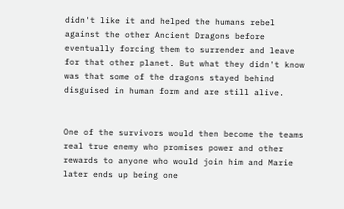didn't like it and helped the humans rebel against the other Ancient Dragons before eventually forcing them to surrender and leave for that other planet. But what they didn't know was that some of the dragons stayed behind disguised in human form and are still alive.


One of the survivors would then become the teams real true enemy who promises power and other rewards to anyone who would join him and Marie later ends up being one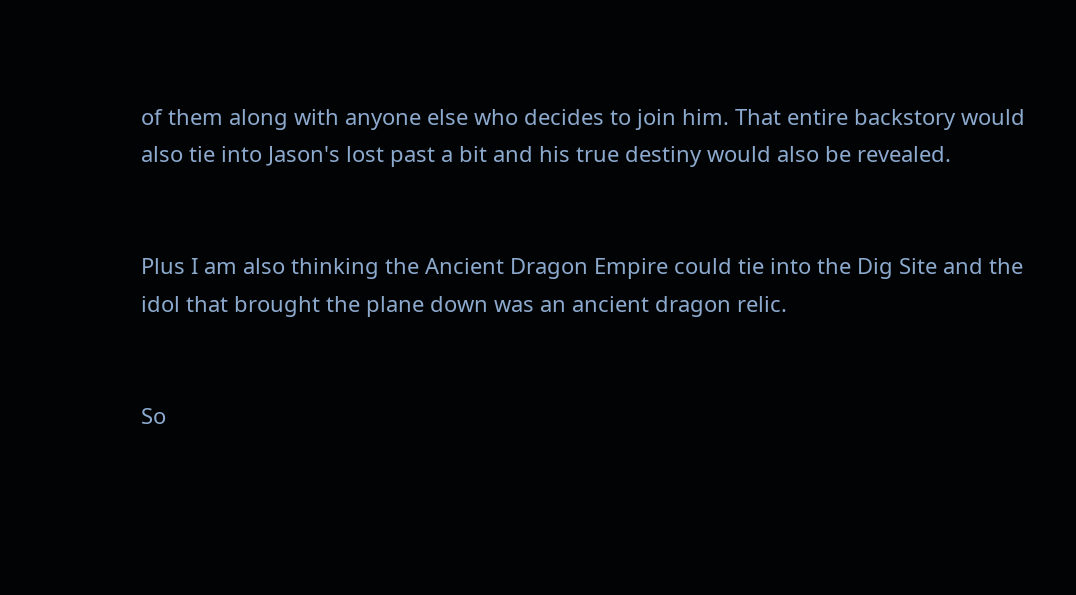of them along with anyone else who decides to join him. That entire backstory would also tie into Jason's lost past a bit and his true destiny would also be revealed.


Plus I am also thinking the Ancient Dragon Empire could tie into the Dig Site and the idol that brought the plane down was an ancient dragon relic.


So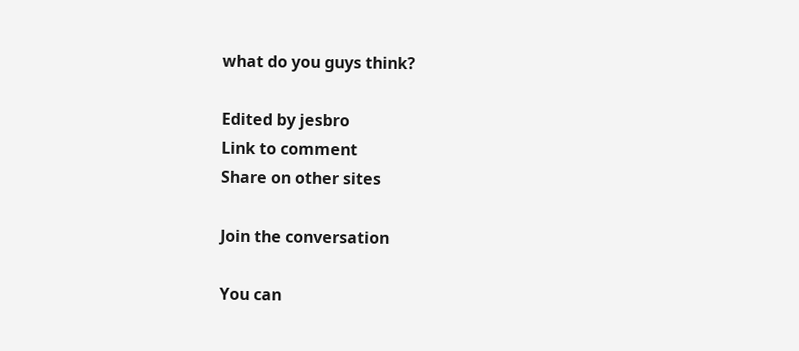what do you guys think?

Edited by jesbro
Link to comment
Share on other sites

Join the conversation

You can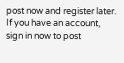post now and register later. If you have an account, sign in now to post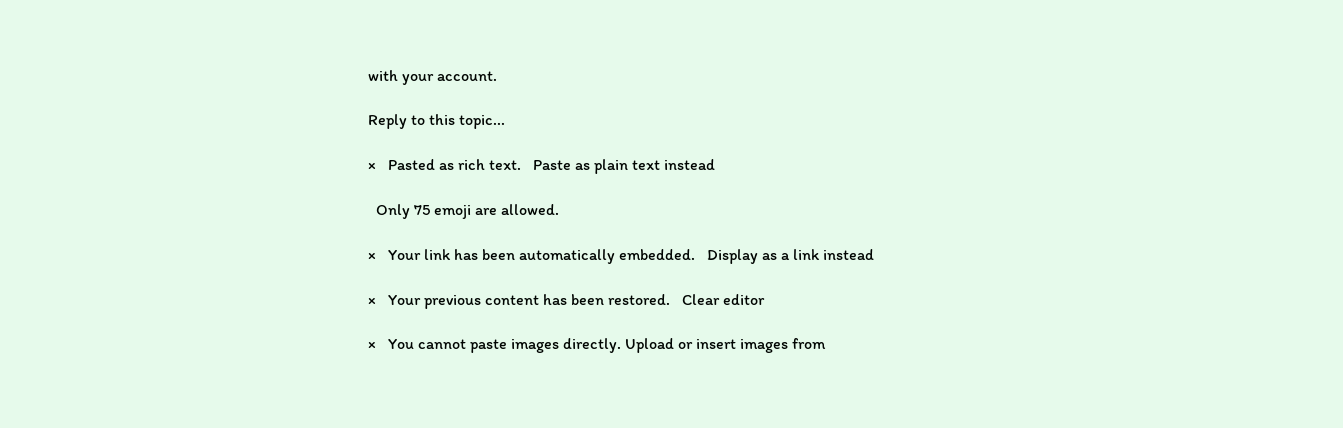with your account.

Reply to this topic...

×   Pasted as rich text.   Paste as plain text instead

  Only 75 emoji are allowed.

×   Your link has been automatically embedded.   Display as a link instead

×   Your previous content has been restored.   Clear editor

×   You cannot paste images directly. Upload or insert images from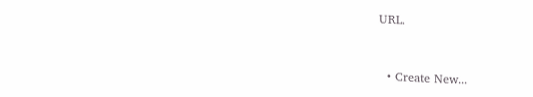URL.


  • Create New...